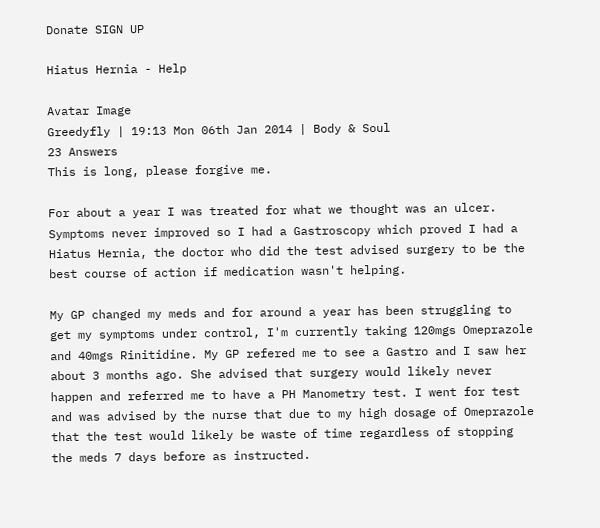Donate SIGN UP

Hiatus Hernia - Help

Avatar Image
Greedyfly | 19:13 Mon 06th Jan 2014 | Body & Soul
23 Answers
This is long, please forgive me.

For about a year I was treated for what we thought was an ulcer. Symptoms never improved so I had a Gastroscopy which proved I had a Hiatus Hernia, the doctor who did the test advised surgery to be the best course of action if medication wasn't helping.

My GP changed my meds and for around a year has been struggling to get my symptoms under control, I'm currently taking 120mgs Omeprazole and 40mgs Rinitidine. My GP refered me to see a Gastro and I saw her about 3 months ago. She advised that surgery would likely never happen and referred me to have a PH Manometry test. I went for test and was advised by the nurse that due to my high dosage of Omeprazole that the test would likely be waste of time regardless of stopping the meds 7 days before as instructed.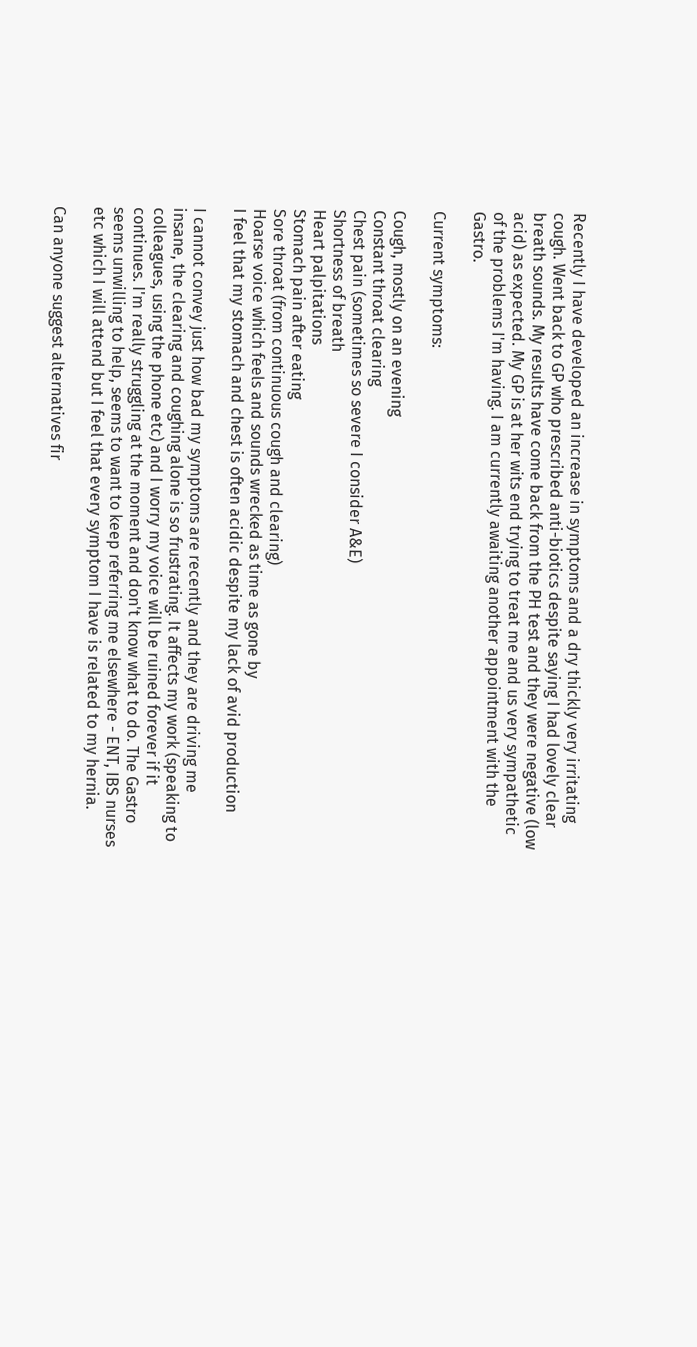Recently I have developed an increase in symptoms and a dry thickly very irritating cough. Went back to GP who prescribed anti-biotics despite saying I had lovely clear breath sounds. My results have come back from the PH test and they were negative (low acid) as expected. My GP is at her wits end trying to treat me and us very sympathetic of the problems I'm having. I am currently awaiting another appointment with the Gastro.

Current symptoms:

Cough, mostly on an evening
Constant throat clearing
Chest pain (sometimes so severe I consider A&E)
Shortness of breath
Heart palpitations
Stomach pain after eating
Sore throat (from continuous cough and clearing)
Hoarse voice which feels and sounds wrecked as time as gone by
I feel that my stomach and chest is often acidic despite my lack of avid production

I cannot convey just how bad my symptoms are recently and they are driving me insane, the clearing and coughing alone is so frustrating. It affects my work (speaking to colleagues, using the phone etc) and I worry my voice will be ruined forever if it continues. I'm really struggling at the moment and don't know what to do. The Gastro seems unwilling to help, seems to want to keep referring me elsewhere - ENT, IBS nurses etc which I will attend but I feel that every symptom I have is related to my hernia.

Can anyone suggest alternatives fir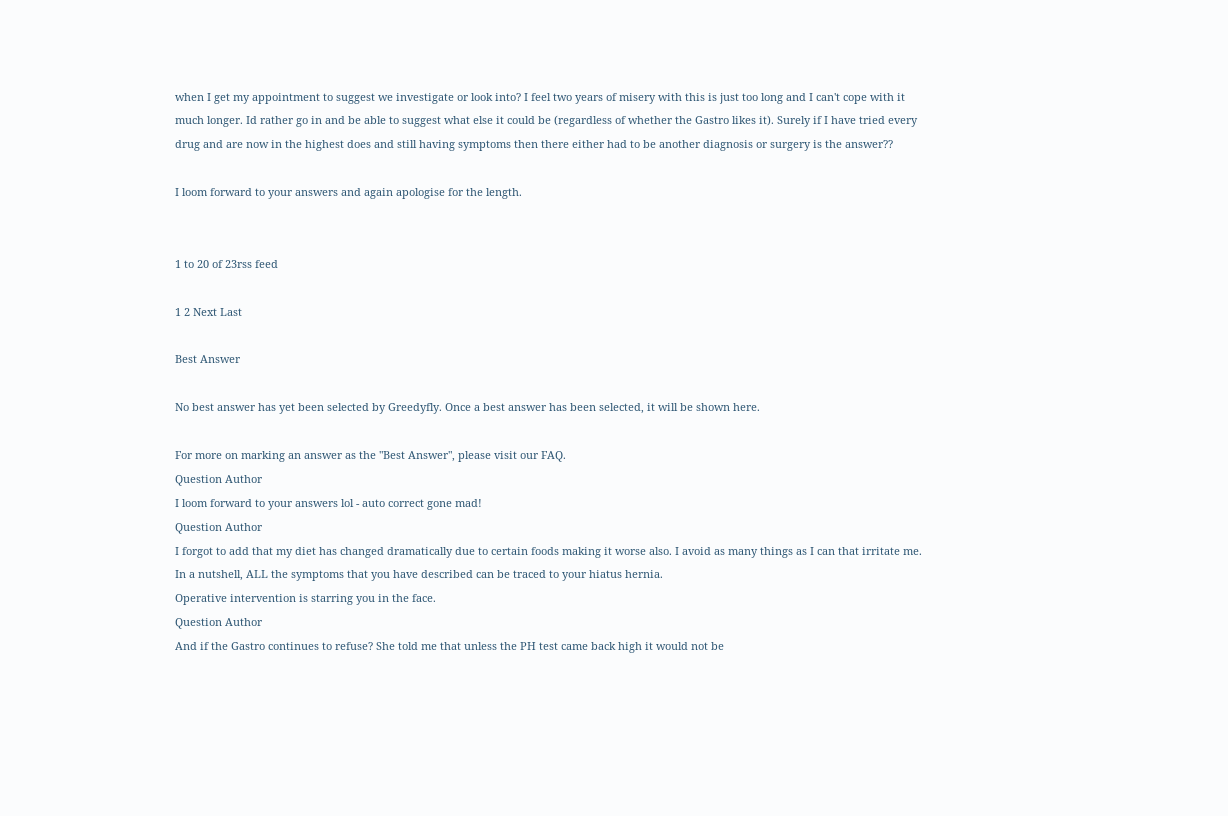when I get my appointment to suggest we investigate or look into? I feel two years of misery with this is just too long and I can't cope with it much longer. Id rather go in and be able to suggest what else it could be (regardless of whether the Gastro likes it). Surely if I have tried every drug and are now in the highest does and still having symptoms then there either had to be another diagnosis or surgery is the answer??

I loom forward to your answers and again apologise for the length.


1 to 20 of 23rss feed

1 2 Next Last

Best Answer

No best answer has yet been selected by Greedyfly. Once a best answer has been selected, it will be shown here.

For more on marking an answer as the "Best Answer", please visit our FAQ.
Question Author
I loom forward to your answers lol - auto correct gone mad!
Question Author
I forgot to add that my diet has changed dramatically due to certain foods making it worse also. I avoid as many things as I can that irritate me.
In a nutshell, ALL the symptoms that you have described can be traced to your hiatus hernia.
Operative intervention is starring you in the face.
Question Author
And if the Gastro continues to refuse? She told me that unless the PH test came back high it would not be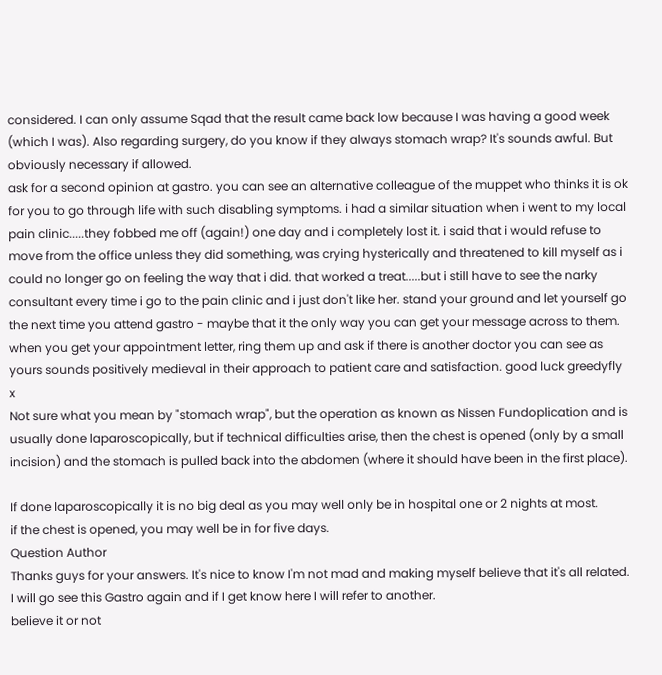considered. I can only assume Sqad that the result came back low because I was having a good week (which I was). Also regarding surgery, do you know if they always stomach wrap? It's sounds awful. But obviously necessary if allowed.
ask for a second opinion at gastro. you can see an alternative colleague of the muppet who thinks it is ok for you to go through life with such disabling symptoms. i had a similar situation when i went to my local pain clinic.....they fobbed me off (again!) one day and i completely lost it. i said that i would refuse to move from the office unless they did something, was crying hysterically and threatened to kill myself as i could no longer go on feeling the way that i did. that worked a treat.....but i still have to see the narky consultant every time i go to the pain clinic and i just don't like her. stand your ground and let yourself go the next time you attend gastro - maybe that it the only way you can get your message across to them. when you get your appointment letter, ring them up and ask if there is another doctor you can see as yours sounds positively medieval in their approach to patient care and satisfaction. good luck greedyfly x
Not sure what you mean by "stomach wrap", but the operation as known as Nissen Fundoplication and is usually done laparoscopically, but if technical difficulties arise, then the chest is opened (only by a small incision) and the stomach is pulled back into the abdomen (where it should have been in the first place).

If done laparoscopically it is no big deal as you may well only be in hospital one or 2 nights at most.
if the chest is opened, you may well be in for five days.
Question Author
Thanks guys for your answers. It's nice to know I'm not mad and making myself believe that it's all related. I will go see this Gastro again and if I get know here I will refer to another.
believe it or not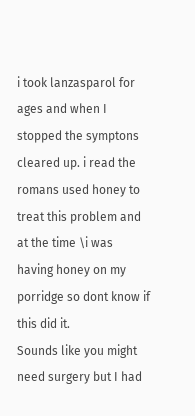i took lanzasparol for ages and when I stopped the symptons cleared up. i read the romans used honey to treat this problem and at the time \i was having honey on my porridge so dont know if this did it.
Sounds like you might need surgery but I had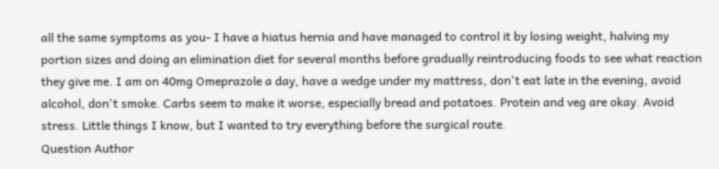all the same symptoms as you- I have a hiatus hernia and have managed to control it by losing weight, halving my portion sizes and doing an elimination diet for several months before gradually reintroducing foods to see what reaction they give me. I am on 40mg Omeprazole a day, have a wedge under my mattress, don't eat late in the evening, avoid alcohol, don't smoke. Carbs seem to make it worse, especially bread and potatoes. Protein and veg are okay. Avoid stress. Little things I know, but I wanted to try everything before the surgical route.
Question Author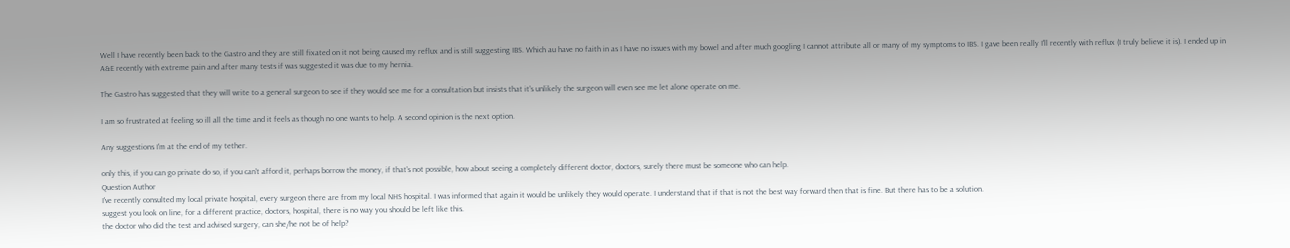Well I have recently been back to the Gastro and they are still fixated on it not being caused my reflux and is still suggesting IBS. Which au have no faith in as I have no issues with my bowel and after much googling I cannot attribute all or many of my symptoms to IBS. I gave been really I'll recently with reflux (I truly believe it is). I ended up in A&E recently with extreme pain and after many tests if was suggested it was due to my hernia.

The Gastro has suggested that they will write to a general surgeon to see if they would see me for a consultation but insists that it's unlikely the surgeon will even see me let alone operate on me.

I am so frustrated at feeling so ill all the time and it feels as though no one wants to help. A second opinion is the next option.

Any suggestions I'm at the end of my tether.

only this, if you can go private do so, if you can't afford it, perhaps borrow the money, if that's not possible, how about seeing a completely different doctor, doctors, surely there must be someone who can help.
Question Author
I've recently consulted my local private hospital, every surgeon there are from my local NHS hospital. I was informed that again it would be unlikely they would operate. I understand that if that is not the best way forward then that is fine. But there has to be a solution.
suggest you look on line, for a different practice, doctors, hospital, there is no way you should be left like this.
the doctor who did the test and advised surgery, can she/he not be of help?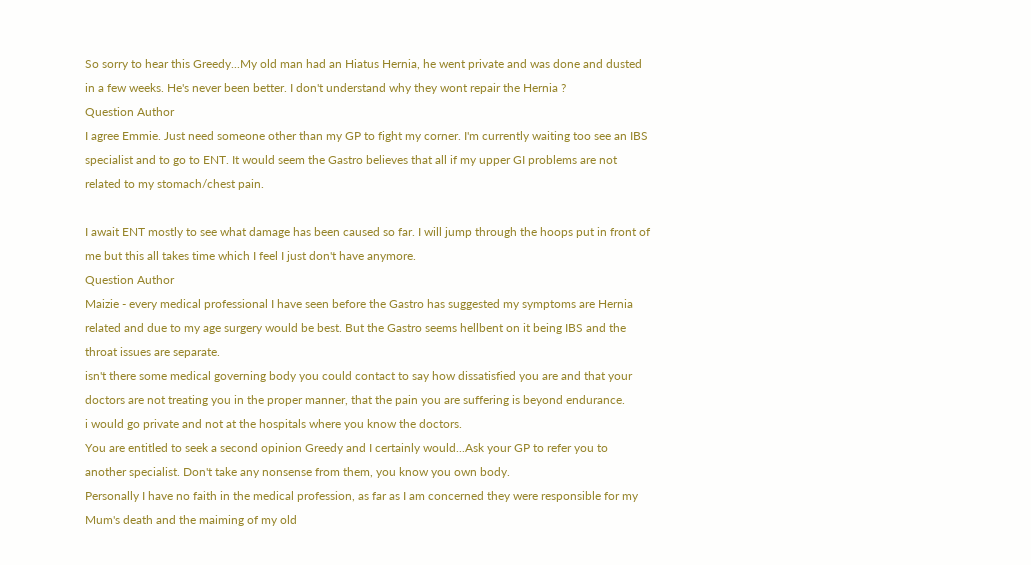So sorry to hear this Greedy...My old man had an Hiatus Hernia, he went private and was done and dusted in a few weeks. He's never been better. I don't understand why they wont repair the Hernia ?
Question Author
I agree Emmie. Just need someone other than my GP to fight my corner. I'm currently waiting too see an IBS specialist and to go to ENT. It would seem the Gastro believes that all if my upper GI problems are not related to my stomach/chest pain.

I await ENT mostly to see what damage has been caused so far. I will jump through the hoops put in front of me but this all takes time which I feel I just don't have anymore.
Question Author
Maizie - every medical professional I have seen before the Gastro has suggested my symptoms are Hernia related and due to my age surgery would be best. But the Gastro seems hellbent on it being IBS and the throat issues are separate.
isn't there some medical governing body you could contact to say how dissatisfied you are and that your doctors are not treating you in the proper manner, that the pain you are suffering is beyond endurance.
i would go private and not at the hospitals where you know the doctors.
You are entitled to seek a second opinion Greedy and I certainly would...Ask your GP to refer you to another specialist. Don't take any nonsense from them, you know you own body.
Personally I have no faith in the medical profession, as far as I am concerned they were responsible for my Mum's death and the maiming of my old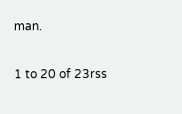man.

1 to 20 of 23rss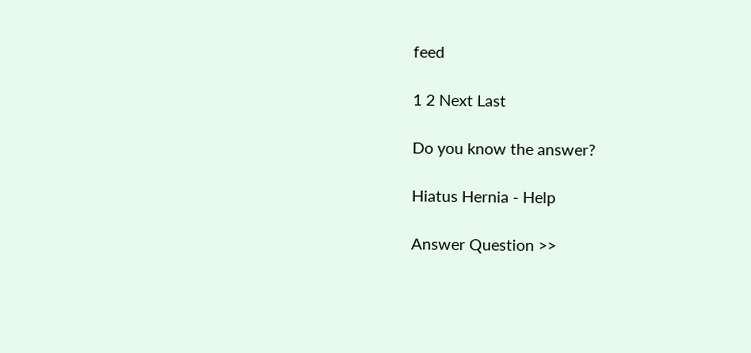feed

1 2 Next Last

Do you know the answer?

Hiatus Hernia - Help

Answer Question >>